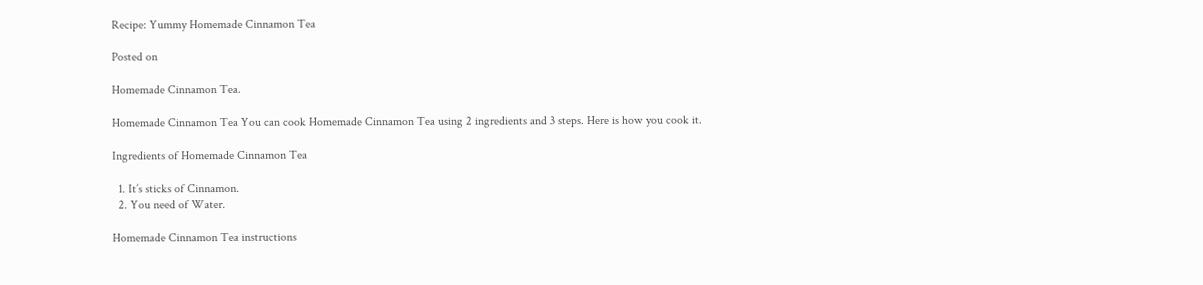Recipe: Yummy Homemade Cinnamon Tea

Posted on

Homemade Cinnamon Tea.

Homemade Cinnamon Tea You can cook Homemade Cinnamon Tea using 2 ingredients and 3 steps. Here is how you cook it.

Ingredients of Homemade Cinnamon Tea

  1. It’s sticks of Cinnamon.
  2. You need of Water.

Homemade Cinnamon Tea instructions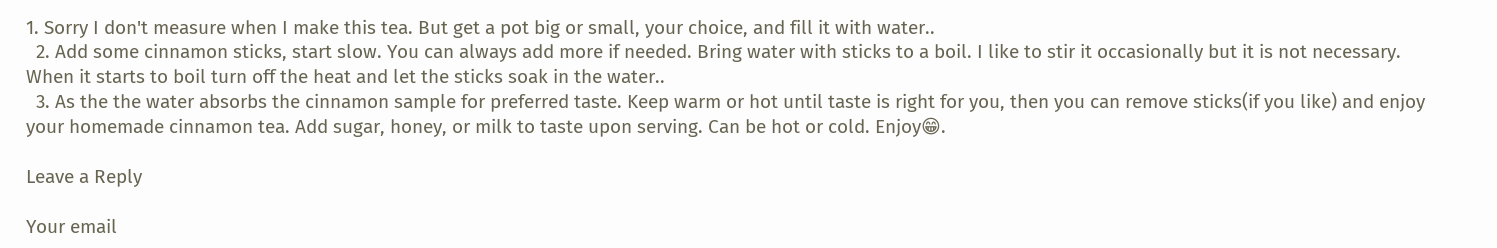1. Sorry I don't measure when I make this tea. But get a pot big or small, your choice, and fill it with water..
  2. Add some cinnamon sticks, start slow. You can always add more if needed. Bring water with sticks to a boil. I like to stir it occasionally but it is not necessary. When it starts to boil turn off the heat and let the sticks soak in the water..
  3. As the the water absorbs the cinnamon sample for preferred taste. Keep warm or hot until taste is right for you, then you can remove sticks(if you like) and enjoy your homemade cinnamon tea. Add sugar, honey, or milk to taste upon serving. Can be hot or cold. Enjoy😁.

Leave a Reply

Your email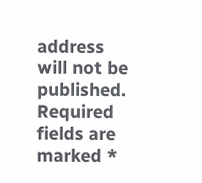address will not be published. Required fields are marked *